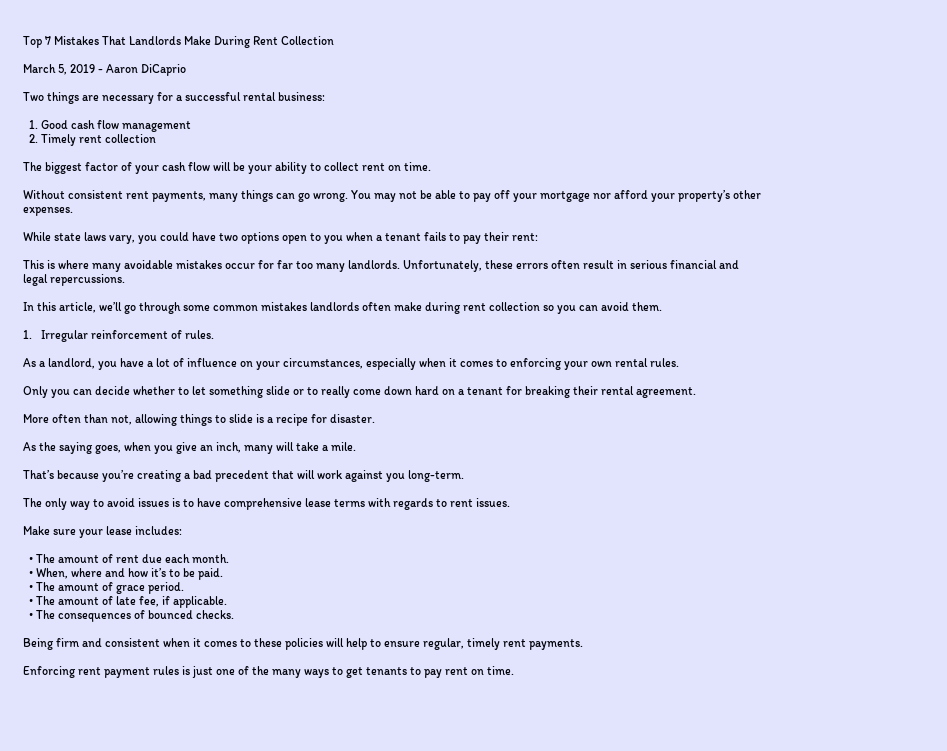Top 7 Mistakes That Landlords Make During Rent Collection

March 5, 2019 - Aaron DiCaprio

Two things are necessary for a successful rental business:

  1. Good cash flow management
  2. Timely rent collection

The biggest factor of your cash flow will be your ability to collect rent on time.

Without consistent rent payments, many things can go wrong. You may not be able to pay off your mortgage nor afford your property’s other expenses.

While state laws vary, you could have two options open to you when a tenant fails to pay their rent:

This is where many avoidable mistakes occur for far too many landlords. Unfortunately, these errors often result in serious financial and legal repercussions.

In this article, we’ll go through some common mistakes landlords often make during rent collection so you can avoid them.

1.   Irregular reinforcement of rules.

As a landlord, you have a lot of influence on your circumstances, especially when it comes to enforcing your own rental rules.

Only you can decide whether to let something slide or to really come down hard on a tenant for breaking their rental agreement.

More often than not, allowing things to slide is a recipe for disaster.

As the saying goes, when you give an inch, many will take a mile.

That’s because you’re creating a bad precedent that will work against you long-term.

The only way to avoid issues is to have comprehensive lease terms with regards to rent issues.

Make sure your lease includes:

  • The amount of rent due each month.
  • When, where and how it’s to be paid.
  • The amount of grace period.
  • The amount of late fee, if applicable.
  • The consequences of bounced checks.

Being firm and consistent when it comes to these policies will help to ensure regular, timely rent payments.

Enforcing rent payment rules is just one of the many ways to get tenants to pay rent on time.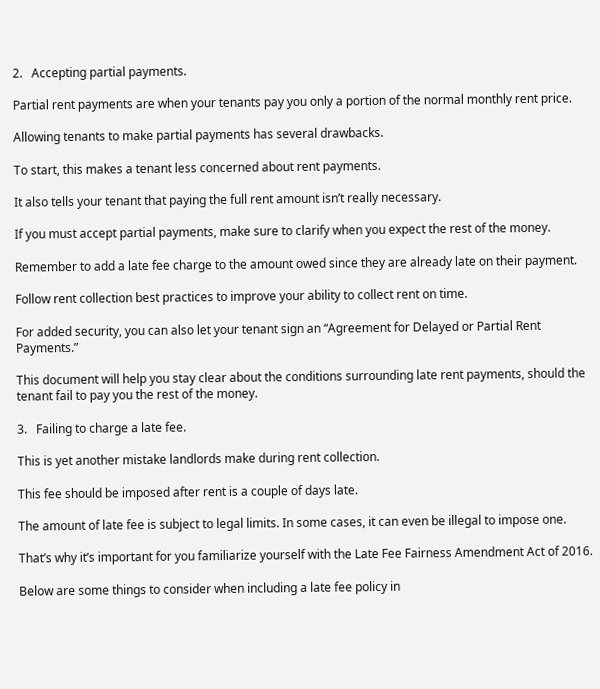2.   Accepting partial payments.

Partial rent payments are when your tenants pay you only a portion of the normal monthly rent price.

Allowing tenants to make partial payments has several drawbacks.

To start, this makes a tenant less concerned about rent payments.

It also tells your tenant that paying the full rent amount isn’t really necessary.

If you must accept partial payments, make sure to clarify when you expect the rest of the money.

Remember to add a late fee charge to the amount owed since they are already late on their payment.

Follow rent collection best practices to improve your ability to collect rent on time.

For added security, you can also let your tenant sign an “Agreement for Delayed or Partial Rent Payments.”

This document will help you stay clear about the conditions surrounding late rent payments, should the tenant fail to pay you the rest of the money.

3.   Failing to charge a late fee.

This is yet another mistake landlords make during rent collection.

This fee should be imposed after rent is a couple of days late.

The amount of late fee is subject to legal limits. In some cases, it can even be illegal to impose one.

That’s why it’s important for you familiarize yourself with the Late Fee Fairness Amendment Act of 2016.

Below are some things to consider when including a late fee policy in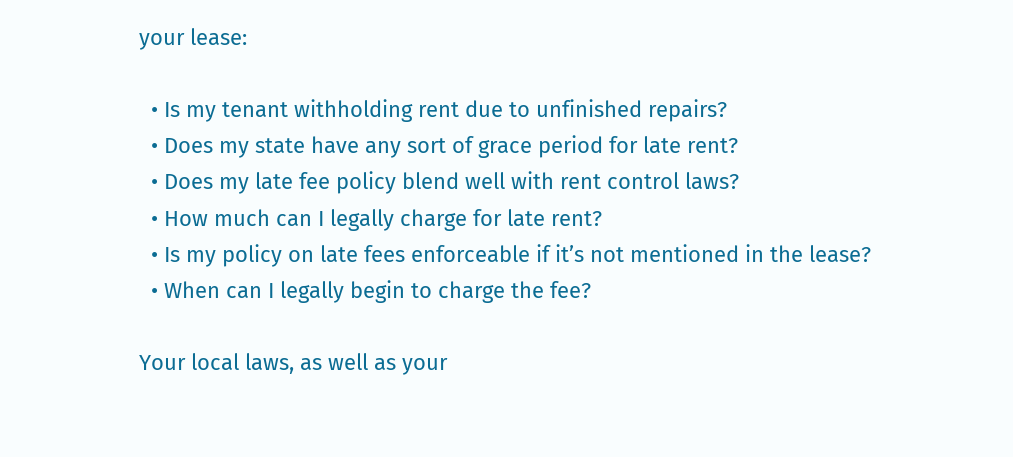your lease:

  • Is my tenant withholding rent due to unfinished repairs?
  • Does my state have any sort of grace period for late rent?
  • Does my late fee policy blend well with rent control laws?
  • How much can I legally charge for late rent?
  • Is my policy on late fees enforceable if it’s not mentioned in the lease?
  • When can I legally begin to charge the fee?

Your local laws, as well as your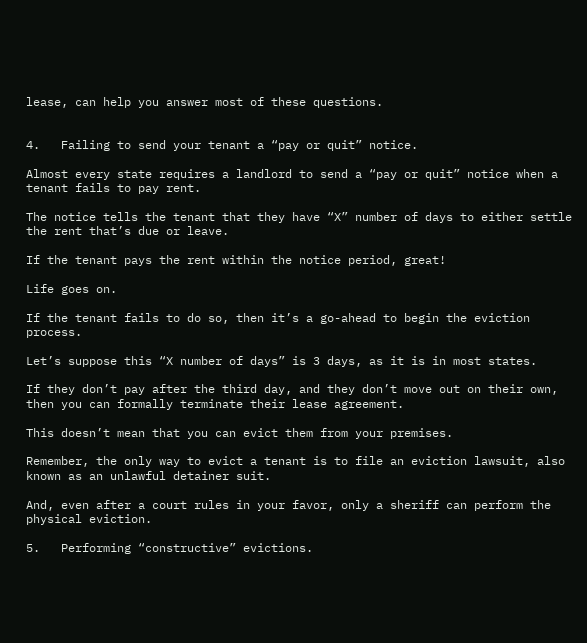lease, can help you answer most of these questions.


4.   Failing to send your tenant a “pay or quit” notice.

Almost every state requires a landlord to send a “pay or quit” notice when a tenant fails to pay rent.

The notice tells the tenant that they have “X” number of days to either settle the rent that’s due or leave.

If the tenant pays the rent within the notice period, great!

Life goes on.

If the tenant fails to do so, then it’s a go-ahead to begin the eviction process.

Let’s suppose this “X number of days” is 3 days, as it is in most states.

If they don’t pay after the third day, and they don’t move out on their own, then you can formally terminate their lease agreement.

This doesn’t mean that you can evict them from your premises.

Remember, the only way to evict a tenant is to file an eviction lawsuit, also known as an unlawful detainer suit.

And, even after a court rules in your favor, only a sheriff can perform the physical eviction.

5.   Performing “constructive” evictions.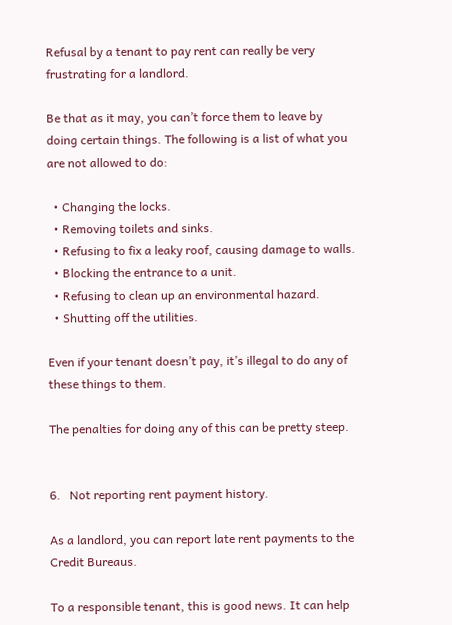Refusal by a tenant to pay rent can really be very frustrating for a landlord.

Be that as it may, you can’t force them to leave by doing certain things. The following is a list of what you are not allowed to do:

  • Changing the locks.
  • Removing toilets and sinks.
  • Refusing to fix a leaky roof, causing damage to walls.
  • Blocking the entrance to a unit.
  • Refusing to clean up an environmental hazard.
  • Shutting off the utilities.

Even if your tenant doesn’t pay, it’s illegal to do any of these things to them.

The penalties for doing any of this can be pretty steep.


6.   Not reporting rent payment history.

As a landlord, you can report late rent payments to the Credit Bureaus.

To a responsible tenant, this is good news. It can help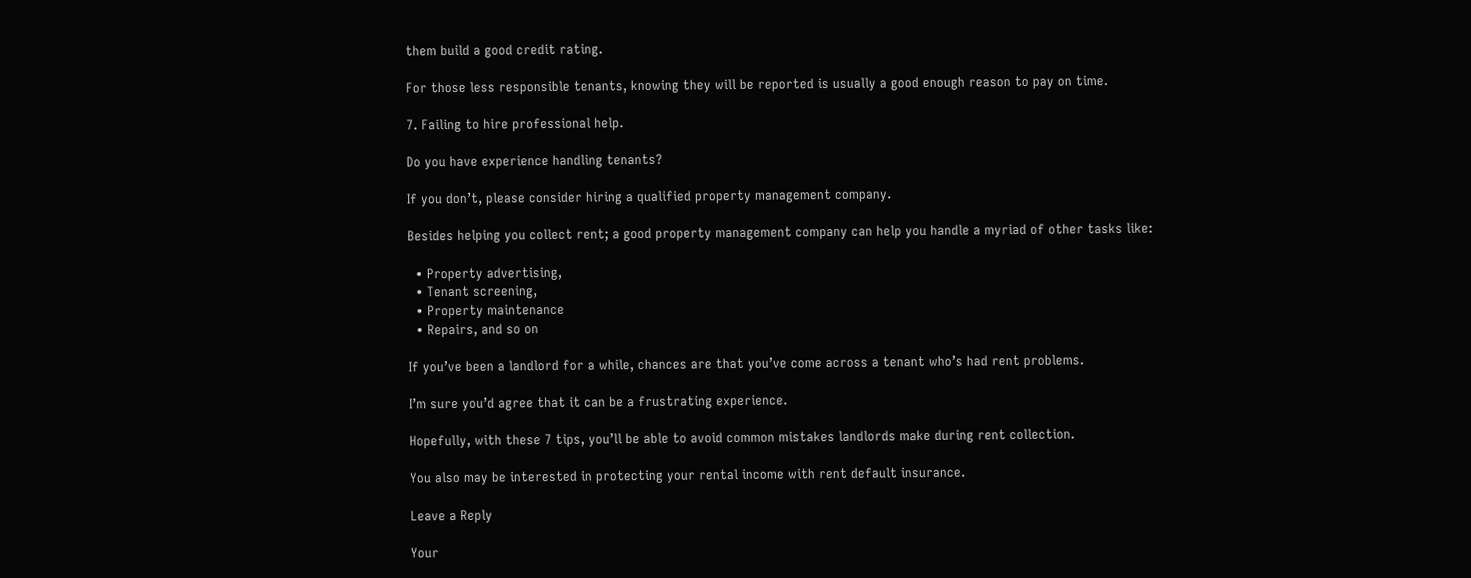them build a good credit rating.

For those less responsible tenants, knowing they will be reported is usually a good enough reason to pay on time.

7. Failing to hire professional help.

Do you have experience handling tenants?

If you don’t, please consider hiring a qualified property management company.

Besides helping you collect rent; a good property management company can help you handle a myriad of other tasks like:

  • Property advertising,
  • Tenant screening,
  • Property maintenance
  • Repairs, and so on

If you’ve been a landlord for a while, chances are that you’ve come across a tenant who’s had rent problems.

I’m sure you’d agree that it can be a frustrating experience.

Hopefully, with these 7 tips, you’ll be able to avoid common mistakes landlords make during rent collection.

You also may be interested in protecting your rental income with rent default insurance.

Leave a Reply

Your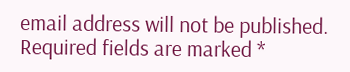email address will not be published. Required fields are marked *